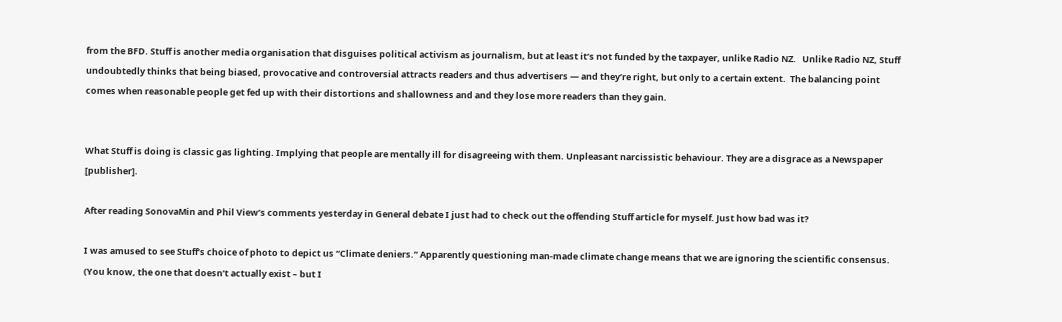from the BFD. Stuff is another media organisation that disguises political activism as journalism, but at least it’s not funded by the taxpayer, unlike Radio NZ.   Unlike Radio NZ, Stuff undoubtedly thinks that being biased, provocative and controversial attracts readers and thus advertisers — and they’re right, but only to a certain extent.  The balancing point comes when reasonable people get fed up with their distortions and shallowness and and they lose more readers than they gain.


What Stuff is doing is classic gas lighting. Implying that people are mentally ill for disagreeing with them. Unpleasant narcissistic behaviour. They are a disgrace as a Newspaper [publisher].

After reading SonovaMin and Phil View’s comments yesterday in General debate I just had to check out the offending Stuff article for myself. Just how bad was it?

I was amused to see Stuff’s choice of photo to depict us “Climate deniers.” Apparently questioning man-made climate change means that we are ignoring the scientific consensus. (You know, the one that doesn’t actually exist – but I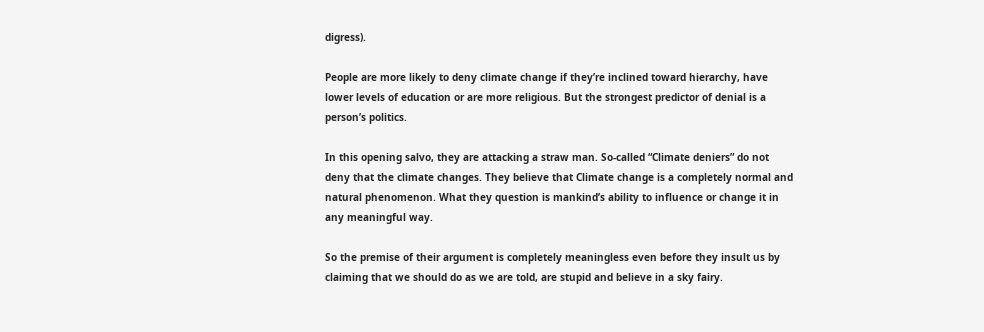digress).

People are more likely to deny climate change if they’re inclined toward hierarchy, have lower levels of education or are more religious. But the strongest predictor of denial is a person’s politics.

In this opening salvo, they are attacking a straw man. So-called “Climate deniers” do not deny that the climate changes. They believe that Climate change is a completely normal and natural phenomenon. What they question is mankind’s ability to influence or change it in any meaningful way.

So the premise of their argument is completely meaningless even before they insult us by claiming that we should do as we are told, are stupid and believe in a sky fairy.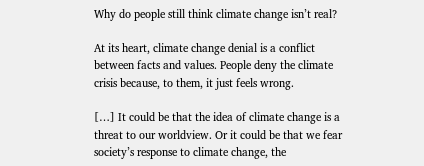Why do people still think climate change isn’t real?

At its heart, climate change denial is a conflict between facts and values. People deny the climate crisis because, to them, it just feels wrong.

[…] It could be that the idea of climate change is a threat to our worldview. Or it could be that we fear society’s response to climate change, the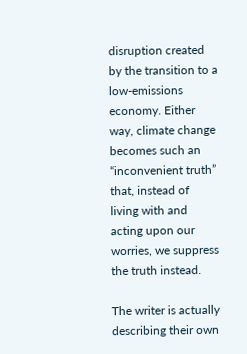disruption created by the transition to a low-emissions economy. Either way, climate change becomes such an “inconvenient truth” that, instead of living with and acting upon our worries, we suppress the truth instead.

The writer is actually describing their own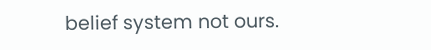belief system not ours.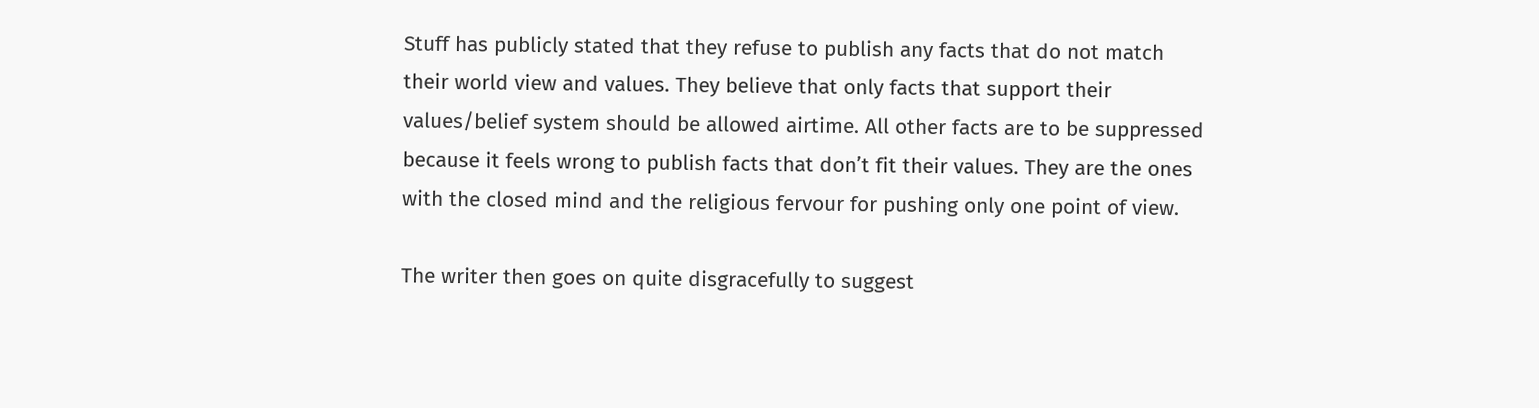Stuff has publicly stated that they refuse to publish any facts that do not match their world view and values. They believe that only facts that support their values/belief system should be allowed airtime. All other facts are to be suppressed because it feels wrong to publish facts that don’t fit their values. They are the ones with the closed mind and the religious fervour for pushing only one point of view.

The writer then goes on quite disgracefully to suggest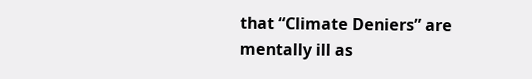that “Climate Deniers” are mentally ill as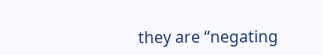they are “negating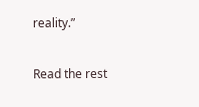reality.”

Read the rest